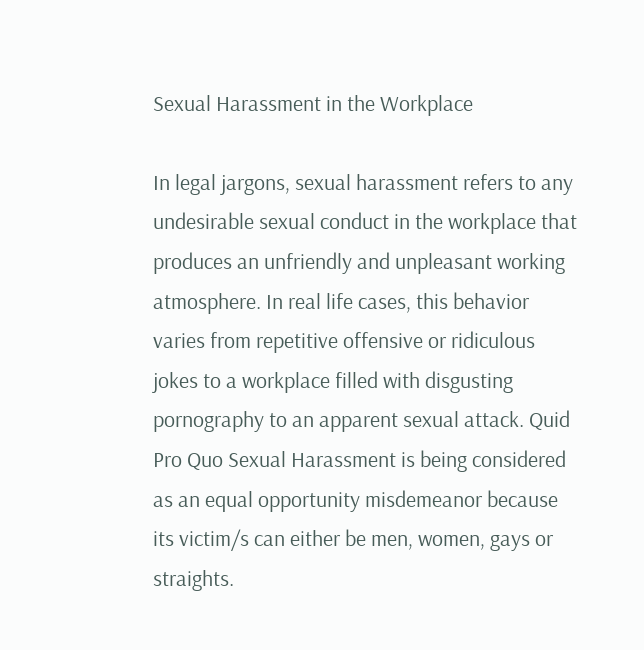Sexual Harassment in the Workplace

In legal jargons, sexual harassment refers to any undesirable sexual conduct in the workplace that produces an unfriendly and unpleasant working atmosphere. In real life cases, this behavior varies from repetitive offensive or ridiculous jokes to a workplace filled with disgusting pornography to an apparent sexual attack. Quid Pro Quo Sexual Harassment is being considered as an equal opportunity misdemeanor because its victim/s can either be men, women, gays or straights.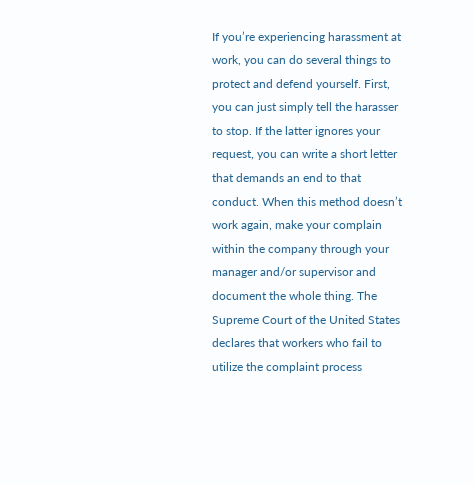If you’re experiencing harassment at work, you can do several things to protect and defend yourself. First, you can just simply tell the harasser to stop. If the latter ignores your request, you can write a short letter that demands an end to that conduct. When this method doesn’t work again, make your complain within the company through your manager and/or supervisor and document the whole thing. The Supreme Court of the United States declares that workers who fail to utilize the complaint process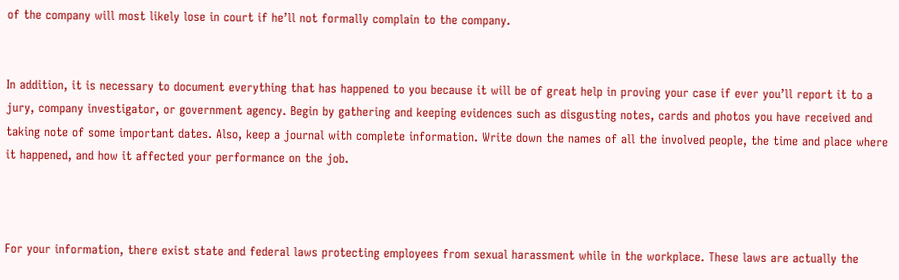of the company will most likely lose in court if he’ll not formally complain to the company.


In addition, it is necessary to document everything that has happened to you because it will be of great help in proving your case if ever you’ll report it to a jury, company investigator, or government agency. Begin by gathering and keeping evidences such as disgusting notes, cards and photos you have received and taking note of some important dates. Also, keep a journal with complete information. Write down the names of all the involved people, the time and place where it happened, and how it affected your performance on the job.



For your information, there exist state and federal laws protecting employees from sexual harassment while in the workplace. These laws are actually the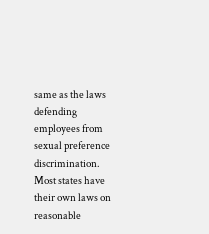same as the laws defending employees from sexual preference discrimination. Most states have their own laws on reasonable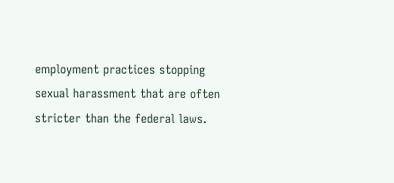employment practices stopping sexual harassment that are often stricter than the federal laws.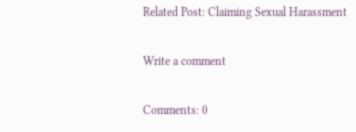Related Post: Claiming Sexual Harassment

Write a comment

Comments: 0